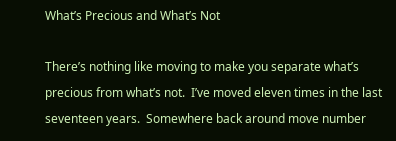What’s Precious and What’s Not

There’s nothing like moving to make you separate what’s precious from what’s not.  I’ve moved eleven times in the last seventeen years.  Somewhere back around move number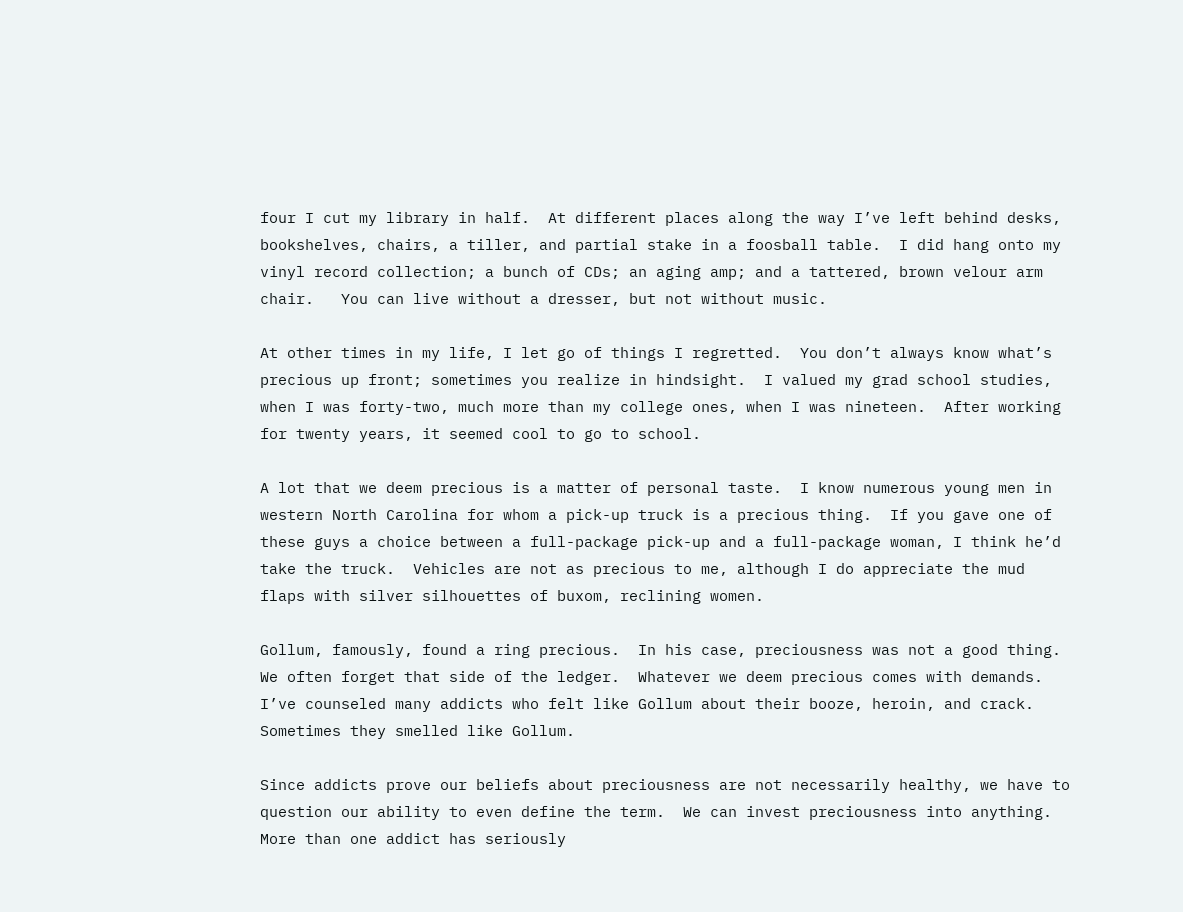four I cut my library in half.  At different places along the way I’ve left behind desks, bookshelves, chairs, a tiller, and partial stake in a foosball table.  I did hang onto my vinyl record collection; a bunch of CDs; an aging amp; and a tattered, brown velour arm chair.   You can live without a dresser, but not without music.

At other times in my life, I let go of things I regretted.  You don’t always know what’s precious up front; sometimes you realize in hindsight.  I valued my grad school studies, when I was forty-two, much more than my college ones, when I was nineteen.  After working for twenty years, it seemed cool to go to school.

A lot that we deem precious is a matter of personal taste.  I know numerous young men in western North Carolina for whom a pick-up truck is a precious thing.  If you gave one of these guys a choice between a full-package pick-up and a full-package woman, I think he’d take the truck.  Vehicles are not as precious to me, although I do appreciate the mud flaps with silver silhouettes of buxom, reclining women.

Gollum, famously, found a ring precious.  In his case, preciousness was not a good thing.  We often forget that side of the ledger.  Whatever we deem precious comes with demands.  I’ve counseled many addicts who felt like Gollum about their booze, heroin, and crack.  Sometimes they smelled like Gollum.

Since addicts prove our beliefs about preciousness are not necessarily healthy, we have to question our ability to even define the term.  We can invest preciousness into anything.  More than one addict has seriously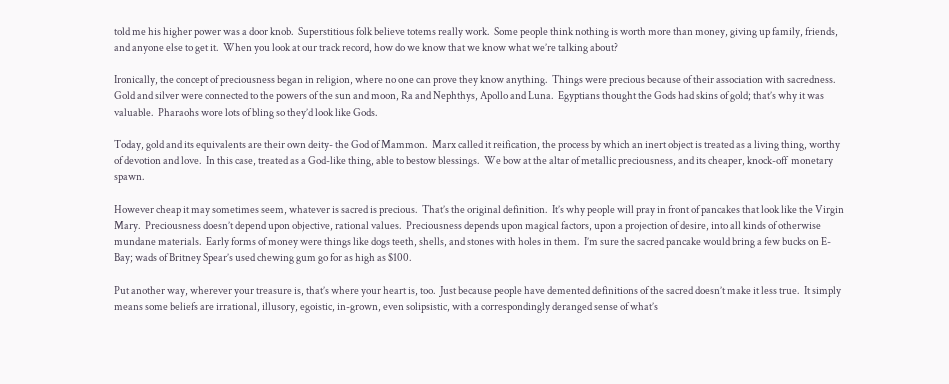told me his higher power was a door knob.  Superstitious folk believe totems really work.  Some people think nothing is worth more than money, giving up family, friends, and anyone else to get it.  When you look at our track record, how do we know that we know what we’re talking about?

Ironically, the concept of preciousness began in religion, where no one can prove they know anything.  Things were precious because of their association with sacredness.  Gold and silver were connected to the powers of the sun and moon, Ra and Nephthys, Apollo and Luna.  Egyptians thought the Gods had skins of gold; that’s why it was valuable.  Pharaohs wore lots of bling so they’d look like Gods.

Today, gold and its equivalents are their own deity- the God of Mammon.  Marx called it reification, the process by which an inert object is treated as a living thing, worthy of devotion and love.  In this case, treated as a God-like thing, able to bestow blessings.  We bow at the altar of metallic preciousness, and its cheaper, knock-off  monetary spawn.

However cheap it may sometimes seem, whatever is sacred is precious.  That’s the original definition.  It’s why people will pray in front of pancakes that look like the Virgin Mary.  Preciousness doesn’t depend upon objective, rational values.  Preciousness depends upon magical factors, upon a projection of desire, into all kinds of otherwise mundane materials.  Early forms of money were things like dogs teeth, shells, and stones with holes in them.  I’m sure the sacred pancake would bring a few bucks on E-Bay; wads of Britney Spear’s used chewing gum go for as high as $100.

Put another way, wherever your treasure is, that’s where your heart is, too.  Just because people have demented definitions of the sacred doesn’t make it less true.  It simply means some beliefs are irrational, illusory, egoistic, in-grown, even solipsistic, with a correspondingly deranged sense of what’s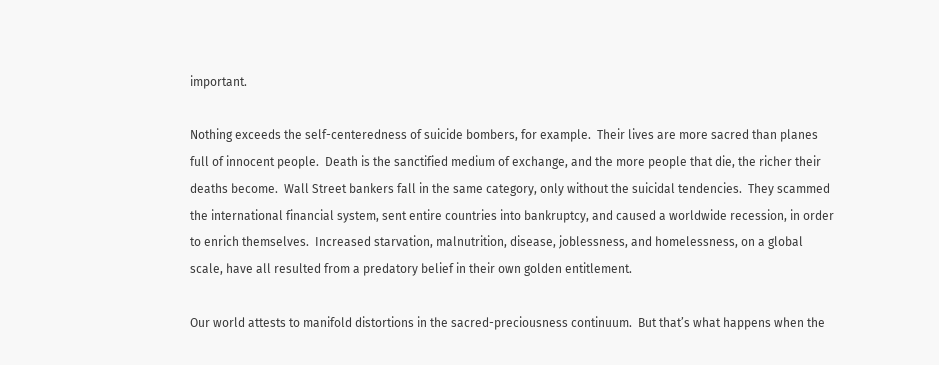important.

Nothing exceeds the self-centeredness of suicide bombers, for example.  Their lives are more sacred than planes full of innocent people.  Death is the sanctified medium of exchange, and the more people that die, the richer their deaths become.  Wall Street bankers fall in the same category, only without the suicidal tendencies.  They scammed the international financial system, sent entire countries into bankruptcy, and caused a worldwide recession, in order to enrich themselves.  Increased starvation, malnutrition, disease, joblessness, and homelessness, on a global scale, have all resulted from a predatory belief in their own golden entitlement.

Our world attests to manifold distortions in the sacred-preciousness continuum.  But that’s what happens when the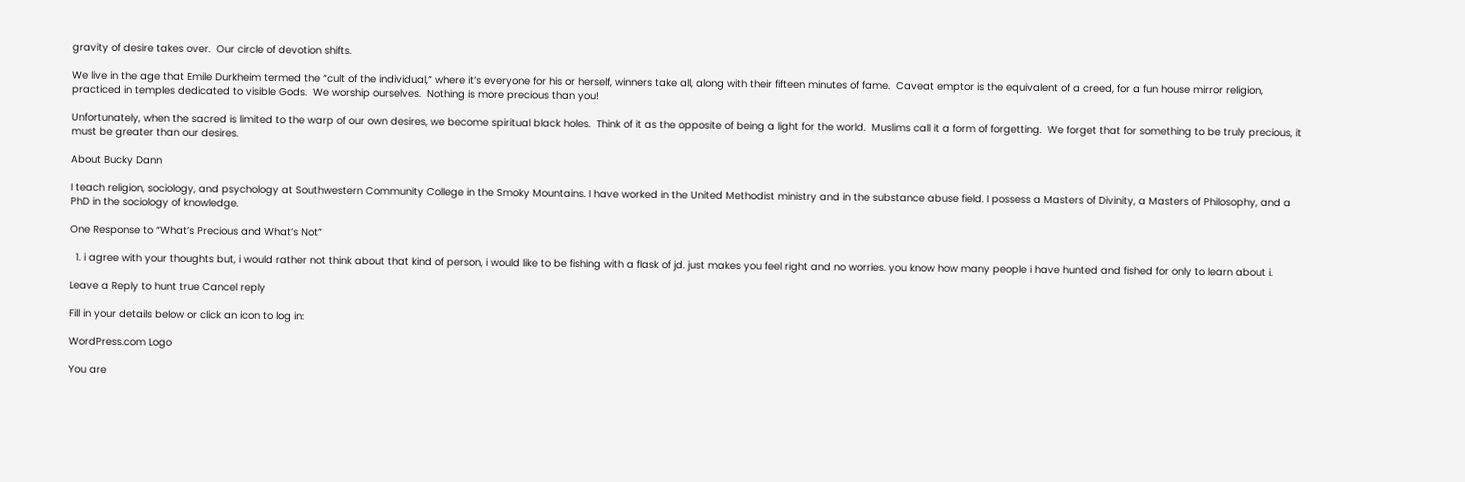gravity of desire takes over.  Our circle of devotion shifts.

We live in the age that Emile Durkheim termed the “cult of the individual,” where it’s everyone for his or herself, winners take all, along with their fifteen minutes of fame.  Caveat emptor is the equivalent of a creed, for a fun house mirror religion, practiced in temples dedicated to visible Gods.  We worship ourselves.  Nothing is more precious than you!

Unfortunately, when the sacred is limited to the warp of our own desires, we become spiritual black holes.  Think of it as the opposite of being a light for the world.  Muslims call it a form of forgetting.  We forget that for something to be truly precious, it must be greater than our desires.

About Bucky Dann

I teach religion, sociology, and psychology at Southwestern Community College in the Smoky Mountains. I have worked in the United Methodist ministry and in the substance abuse field. I possess a Masters of Divinity, a Masters of Philosophy, and a PhD in the sociology of knowledge.

One Response to “What’s Precious and What’s Not”

  1. i agree with your thoughts but, i would rather not think about that kind of person, i would like to be fishing with a flask of jd. just makes you feel right and no worries. you know how many people i have hunted and fished for only to learn about i.

Leave a Reply to hunt true Cancel reply

Fill in your details below or click an icon to log in:

WordPress.com Logo

You are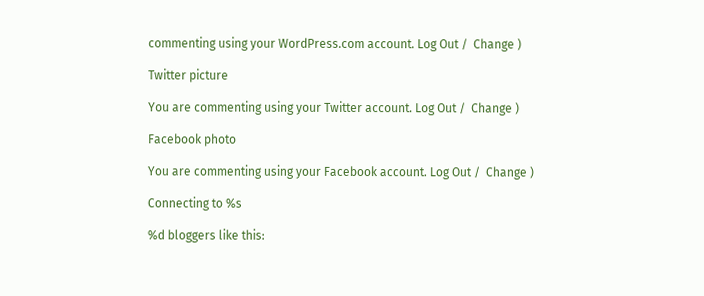commenting using your WordPress.com account. Log Out /  Change )

Twitter picture

You are commenting using your Twitter account. Log Out /  Change )

Facebook photo

You are commenting using your Facebook account. Log Out /  Change )

Connecting to %s

%d bloggers like this: